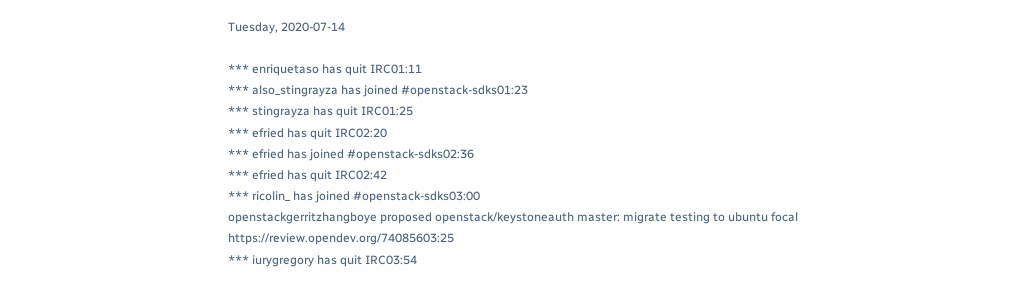Tuesday, 2020-07-14

*** enriquetaso has quit IRC01:11
*** also_stingrayza has joined #openstack-sdks01:23
*** stingrayza has quit IRC01:25
*** efried has quit IRC02:20
*** efried has joined #openstack-sdks02:36
*** efried has quit IRC02:42
*** ricolin_ has joined #openstack-sdks03:00
openstackgerritzhangboye proposed openstack/keystoneauth master: migrate testing to ubuntu focal  https://review.opendev.org/74085603:25
*** iurygregory has quit IRC03:54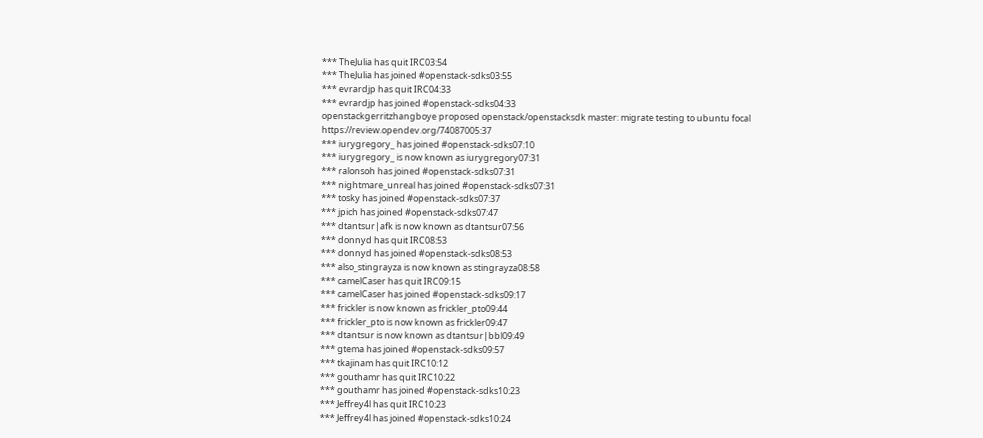*** TheJulia has quit IRC03:54
*** TheJulia has joined #openstack-sdks03:55
*** evrardjp has quit IRC04:33
*** evrardjp has joined #openstack-sdks04:33
openstackgerritzhangboye proposed openstack/openstacksdk master: migrate testing to ubuntu focal  https://review.opendev.org/74087005:37
*** iurygregory_ has joined #openstack-sdks07:10
*** iurygregory_ is now known as iurygregory07:31
*** ralonsoh has joined #openstack-sdks07:31
*** nightmare_unreal has joined #openstack-sdks07:31
*** tosky has joined #openstack-sdks07:37
*** jpich has joined #openstack-sdks07:47
*** dtantsur|afk is now known as dtantsur07:56
*** donnyd has quit IRC08:53
*** donnyd has joined #openstack-sdks08:53
*** also_stingrayza is now known as stingrayza08:58
*** camelCaser has quit IRC09:15
*** camelCaser has joined #openstack-sdks09:17
*** frickler is now known as frickler_pto09:44
*** frickler_pto is now known as frickler09:47
*** dtantsur is now known as dtantsur|bbl09:49
*** gtema has joined #openstack-sdks09:57
*** tkajinam has quit IRC10:12
*** gouthamr has quit IRC10:22
*** gouthamr has joined #openstack-sdks10:23
*** Jeffrey4l has quit IRC10:23
*** Jeffrey4l has joined #openstack-sdks10:24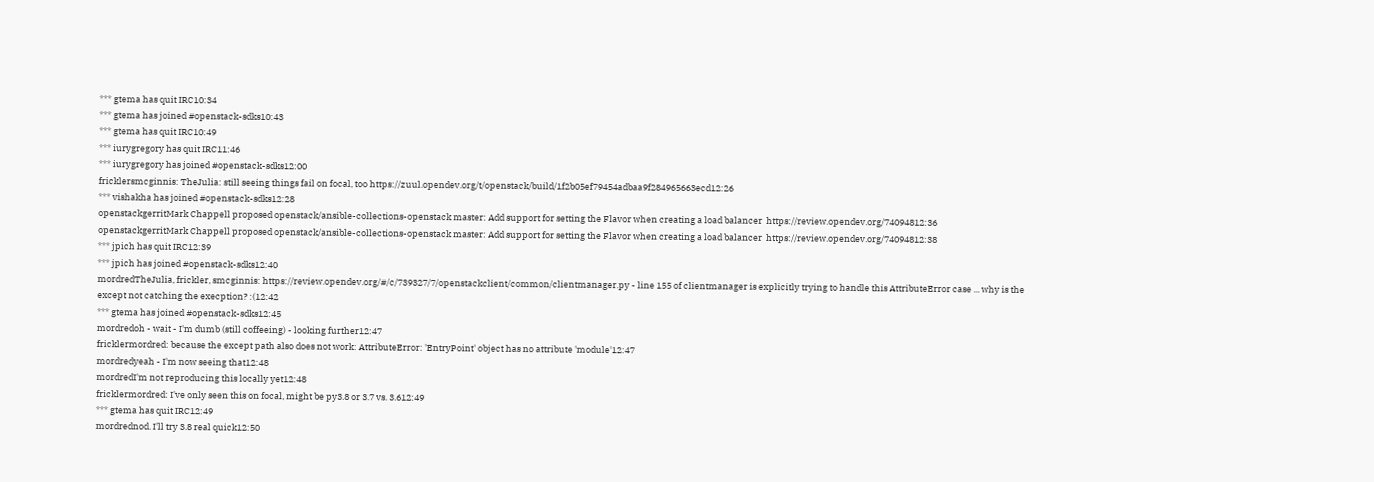*** gtema has quit IRC10:34
*** gtema has joined #openstack-sdks10:43
*** gtema has quit IRC10:49
*** iurygregory has quit IRC11:46
*** iurygregory has joined #openstack-sdks12:00
fricklersmcginnis: TheJulia: still seeing things fail on focal, too https://zuul.opendev.org/t/openstack/build/1f2b05ef79454adbaa9f284965663ecd12:26
*** vishakha has joined #openstack-sdks12:28
openstackgerritMark Chappell proposed openstack/ansible-collections-openstack master: Add support for setting the Flavor when creating a load balancer  https://review.opendev.org/74094812:36
openstackgerritMark Chappell proposed openstack/ansible-collections-openstack master: Add support for setting the Flavor when creating a load balancer  https://review.opendev.org/74094812:38
*** jpich has quit IRC12:39
*** jpich has joined #openstack-sdks12:40
mordredTheJulia, frickler, smcginnis: https://review.opendev.org/#/c/739327/7/openstackclient/common/clientmanager.py - line 155 of clientmanager is explicitly trying to handle this AttributeError case ... why is the except not catching the execption? :(12:42
*** gtema has joined #openstack-sdks12:45
mordredoh - wait - I'm dumb (still coffeeing) - looking further12:47
fricklermordred: because the except path also does not work: AttributeError: 'EntryPoint' object has no attribute 'module'12:47
mordredyeah - I'm now seeing that12:48
mordredI'm not reproducing this locally yet12:48
fricklermordred: I've only seen this on focal, might be py3.8 or 3.7 vs. 3.612:49
*** gtema has quit IRC12:49
mordrednod. I'll try 3.8 real quick12:50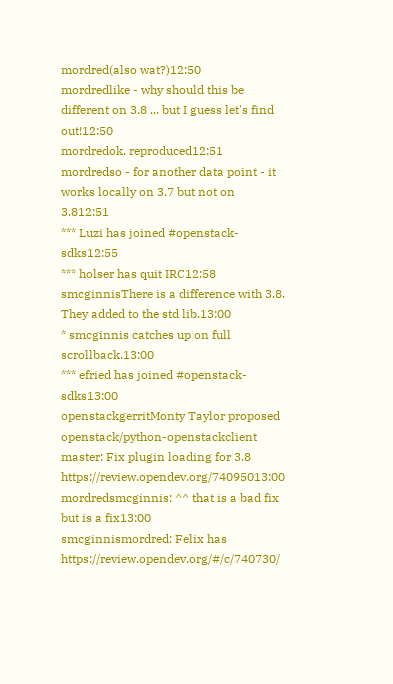mordred(also wat?)12:50
mordredlike - why should this be different on 3.8 ... but I guess let's find out!12:50
mordredok. reproduced12:51
mordredso - for another data point - it works locally on 3.7 but not on 3.812:51
*** Luzi has joined #openstack-sdks12:55
*** holser has quit IRC12:58
smcginnisThere is a difference with 3.8. They added to the std lib.13:00
* smcginnis catches up on full scrollback.13:00
*** efried has joined #openstack-sdks13:00
openstackgerritMonty Taylor proposed openstack/python-openstackclient master: Fix plugin loading for 3.8  https://review.opendev.org/74095013:00
mordredsmcginnis: ^^ that is a bad fix but is a fix13:00
smcginnismordred: Felix has https://review.opendev.org/#/c/740730/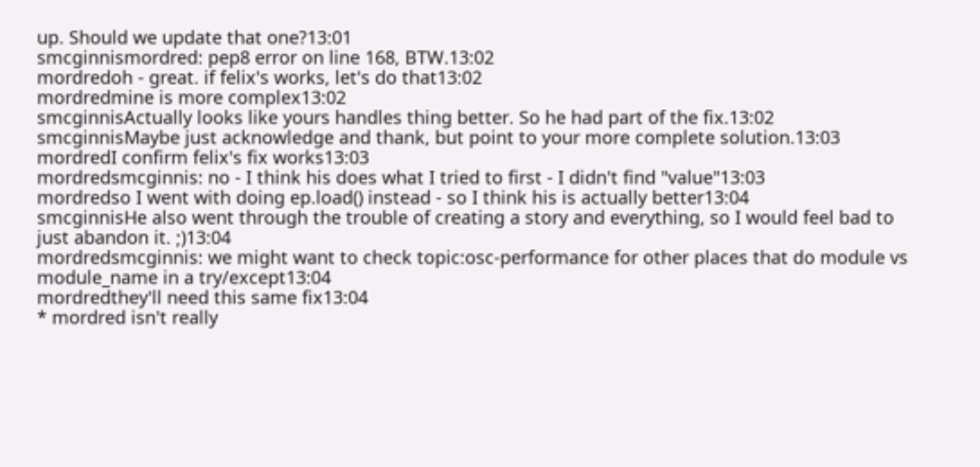up. Should we update that one?13:01
smcginnismordred: pep8 error on line 168, BTW.13:02
mordredoh - great. if felix's works, let's do that13:02
mordredmine is more complex13:02
smcginnisActually looks like yours handles thing better. So he had part of the fix.13:02
smcginnisMaybe just acknowledge and thank, but point to your more complete solution.13:03
mordredI confirm felix's fix works13:03
mordredsmcginnis: no - I think his does what I tried to first - I didn't find "value"13:03
mordredso I went with doing ep.load() instead - so I think his is actually better13:04
smcginnisHe also went through the trouble of creating a story and everything, so I would feel bad to just abandon it. ;)13:04
mordredsmcginnis: we might want to check topic:osc-performance for other places that do module vs module_name in a try/except13:04
mordredthey'll need this same fix13:04
* mordred isn't really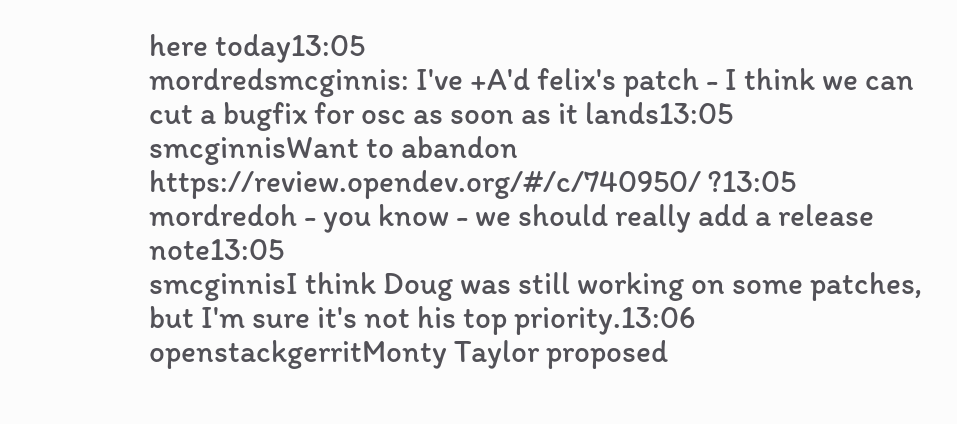here today13:05
mordredsmcginnis: I've +A'd felix's patch - I think we can cut a bugfix for osc as soon as it lands13:05
smcginnisWant to abandon https://review.opendev.org/#/c/740950/ ?13:05
mordredoh - you know - we should really add a release note13:05
smcginnisI think Doug was still working on some patches, but I'm sure it's not his top priority.13:06
openstackgerritMonty Taylor proposed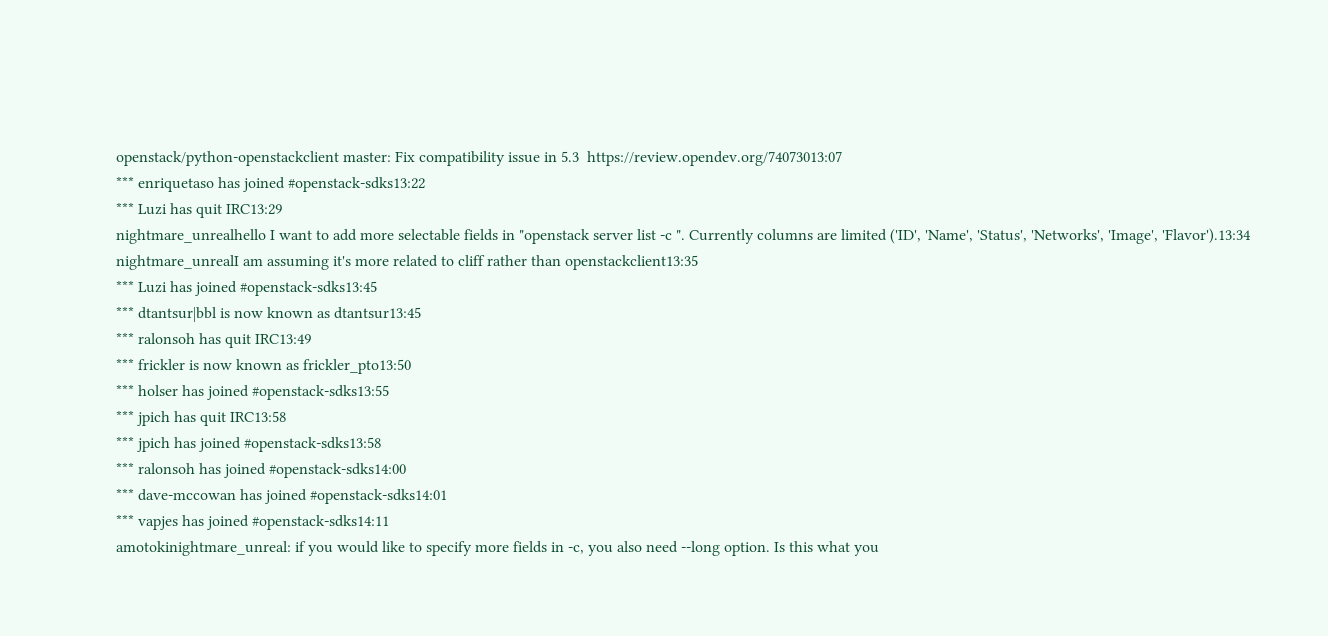openstack/python-openstackclient master: Fix compatibility issue in 5.3  https://review.opendev.org/74073013:07
*** enriquetaso has joined #openstack-sdks13:22
*** Luzi has quit IRC13:29
nightmare_unrealhello I want to add more selectable fields in "openstack server list -c ". Currently columns are limited ('ID', 'Name', 'Status', 'Networks', 'Image', 'Flavor').13:34
nightmare_unrealI am assuming it's more related to cliff rather than openstackclient13:35
*** Luzi has joined #openstack-sdks13:45
*** dtantsur|bbl is now known as dtantsur13:45
*** ralonsoh has quit IRC13:49
*** frickler is now known as frickler_pto13:50
*** holser has joined #openstack-sdks13:55
*** jpich has quit IRC13:58
*** jpich has joined #openstack-sdks13:58
*** ralonsoh has joined #openstack-sdks14:00
*** dave-mccowan has joined #openstack-sdks14:01
*** vapjes has joined #openstack-sdks14:11
amotokinightmare_unreal: if you would like to specify more fields in -c, you also need --long option. Is this what you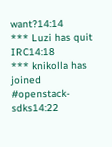want?14:14
*** Luzi has quit IRC14:18
*** knikolla has joined #openstack-sdks14:22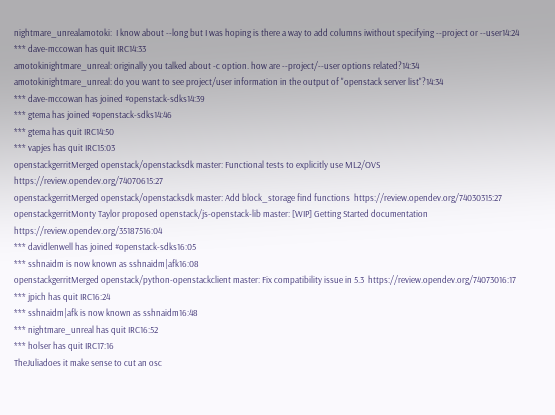nightmare_unrealamotoki:  I know about --long but I was hoping is there a way to add columns iwithout specifying --project or --user14:24
*** dave-mccowan has quit IRC14:33
amotokinightmare_unreal: originally you talked about -c option. how are --project/--user options related?14:34
amotokinightmare_unreal: do you want to see project/user information in the output of "openstack server list"?14:34
*** dave-mccowan has joined #openstack-sdks14:39
*** gtema has joined #openstack-sdks14:46
*** gtema has quit IRC14:50
*** vapjes has quit IRC15:03
openstackgerritMerged openstack/openstacksdk master: Functional tests to explicitly use ML2/OVS  https://review.opendev.org/74070615:27
openstackgerritMerged openstack/openstacksdk master: Add block_storage find functions  https://review.opendev.org/74030315:27
openstackgerritMonty Taylor proposed openstack/js-openstack-lib master: [WIP] Getting Started documentation  https://review.opendev.org/35187516:04
*** davidlenwell has joined #openstack-sdks16:05
*** sshnaidm is now known as sshnaidm|afk16:08
openstackgerritMerged openstack/python-openstackclient master: Fix compatibility issue in 5.3  https://review.opendev.org/74073016:17
*** jpich has quit IRC16:24
*** sshnaidm|afk is now known as sshnaidm16:48
*** nightmare_unreal has quit IRC16:52
*** holser has quit IRC17:16
TheJuliadoes it make sense to cut an osc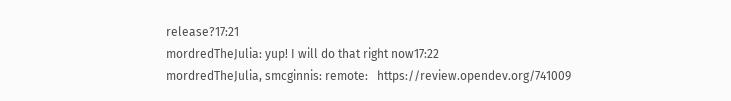release?17:21
mordredTheJulia: yup! I will do that right now17:22
mordredTheJulia, smcginnis: remote:   https://review.opendev.org/741009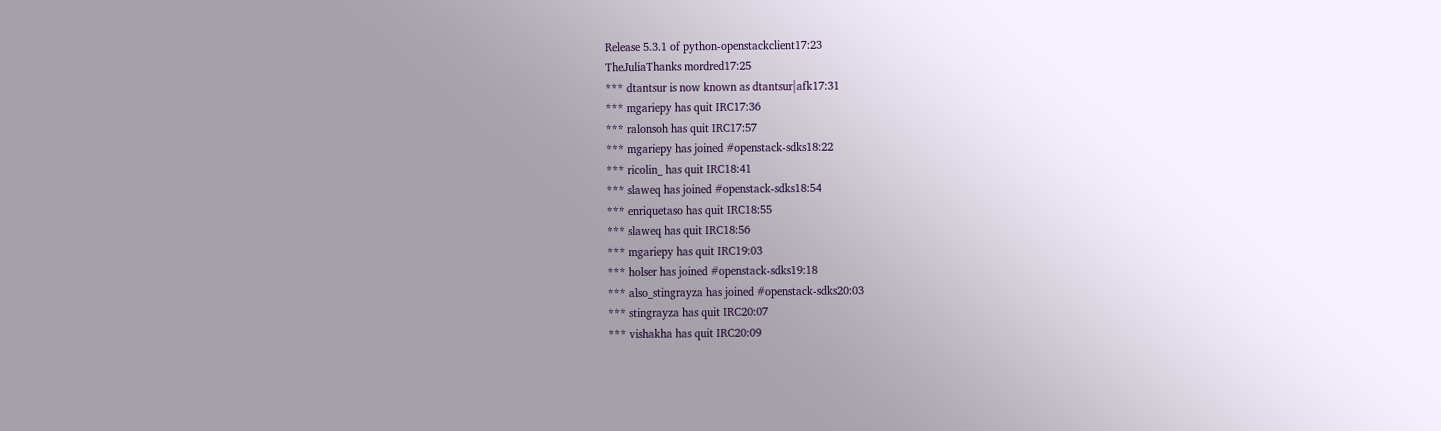Release 5.3.1 of python-openstackclient17:23
TheJuliaThanks mordred17:25
*** dtantsur is now known as dtantsur|afk17:31
*** mgariepy has quit IRC17:36
*** ralonsoh has quit IRC17:57
*** mgariepy has joined #openstack-sdks18:22
*** ricolin_ has quit IRC18:41
*** slaweq has joined #openstack-sdks18:54
*** enriquetaso has quit IRC18:55
*** slaweq has quit IRC18:56
*** mgariepy has quit IRC19:03
*** holser has joined #openstack-sdks19:18
*** also_stingrayza has joined #openstack-sdks20:03
*** stingrayza has quit IRC20:07
*** vishakha has quit IRC20:09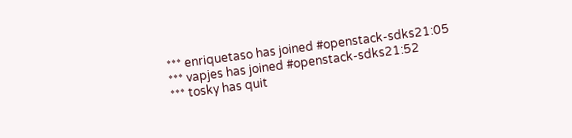*** enriquetaso has joined #openstack-sdks21:05
*** vapjes has joined #openstack-sdks21:52
*** tosky has quit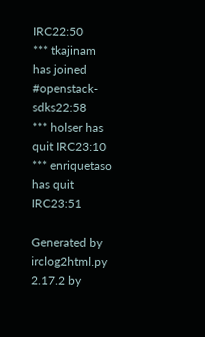IRC22:50
*** tkajinam has joined #openstack-sdks22:58
*** holser has quit IRC23:10
*** enriquetaso has quit IRC23:51

Generated by irclog2html.py 2.17.2 by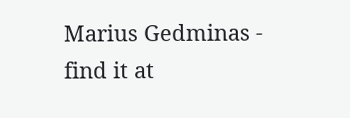Marius Gedminas - find it at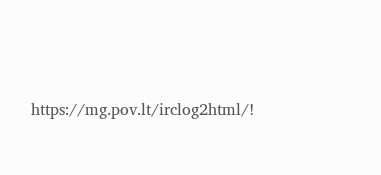https://mg.pov.lt/irclog2html/!